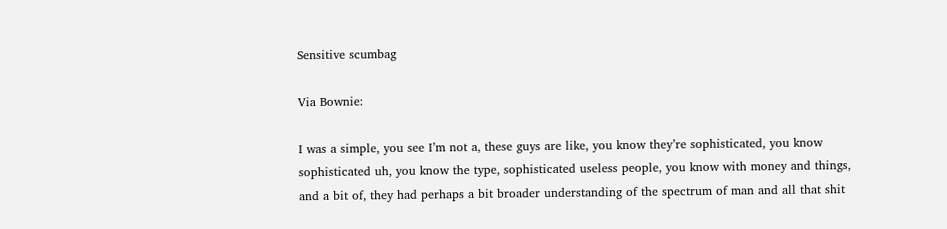Sensitive scumbag

Via Bownie:

I was a simple, you see I’m not a, these guys are like, you know they’re sophisticated, you know sophisticated uh, you know the type, sophisticated useless people, you know with money and things, and a bit of, they had perhaps a bit broader understanding of the spectrum of man and all that shit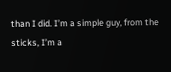than I did. I’m a simple guy, from the sticks, I’m a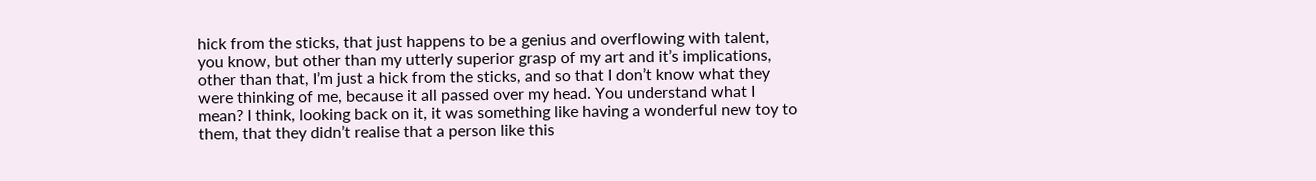hick from the sticks, that just happens to be a genius and overflowing with talent, you know, but other than my utterly superior grasp of my art and it’s implications, other than that, I’m just a hick from the sticks, and so that I don’t know what they were thinking of me, because it all passed over my head. You understand what I mean? I think, looking back on it, it was something like having a wonderful new toy to them, that they didn’t realise that a person like this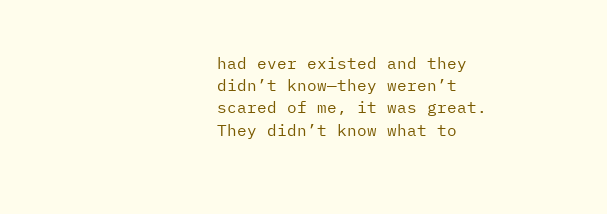had ever existed and they didn’t know—they weren’t scared of me, it was great. They didn’t know what to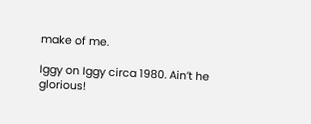make of me.

Iggy on Iggy circa 1980. Ain’t he glorious!